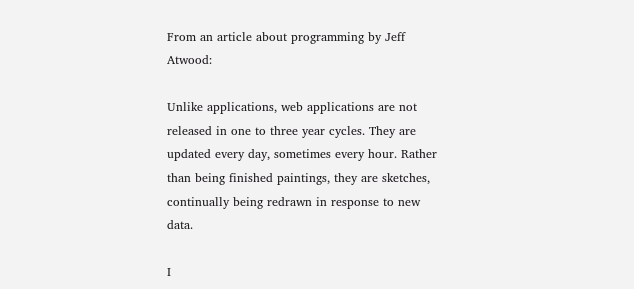From an article about programming by Jeff Atwood:

Unlike applications, web applications are not released in one to three year cycles. They are updated every day, sometimes every hour. Rather than being finished paintings, they are sketches, continually being redrawn in response to new data.

I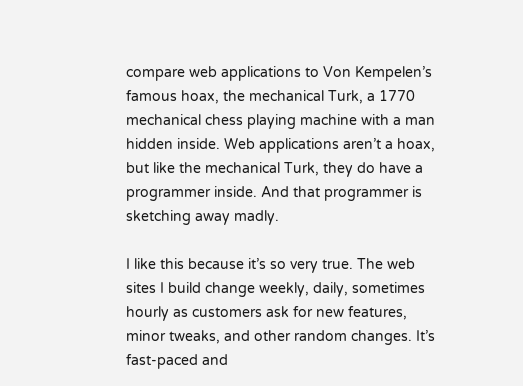compare web applications to Von Kempelen’s famous hoax, the mechanical Turk, a 1770 mechanical chess playing machine with a man hidden inside. Web applications aren’t a hoax, but like the mechanical Turk, they do have a programmer inside. And that programmer is sketching away madly.

I like this because it’s so very true. The web sites I build change weekly, daily, sometimes hourly as customers ask for new features, minor tweaks, and other random changes. It’s fast-paced and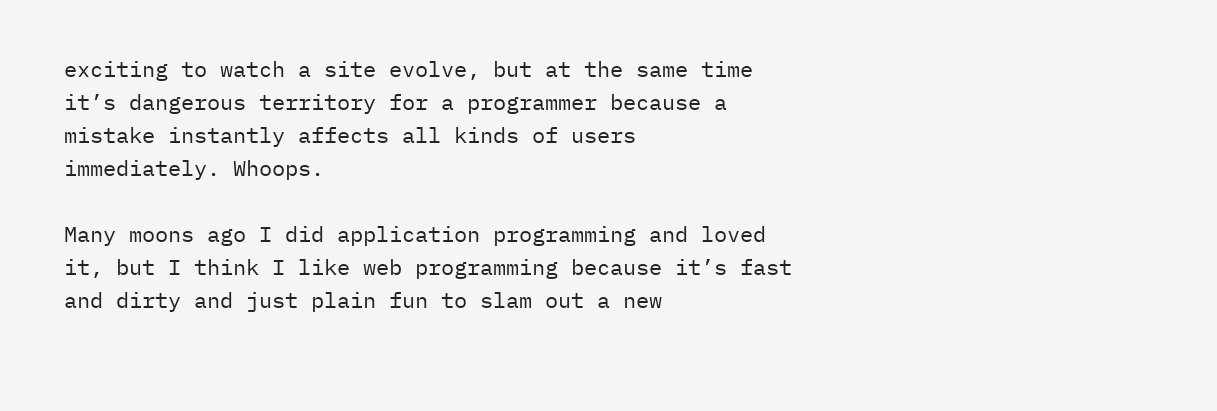exciting to watch a site evolve, but at the same time it’s dangerous territory for a programmer because a mistake instantly affects all kinds of users immediately. Whoops.

Many moons ago I did application programming and loved it, but I think I like web programming because it’s fast and dirty and just plain fun to slam out a new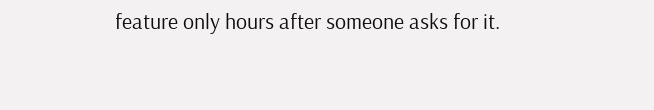feature only hours after someone asks for it.